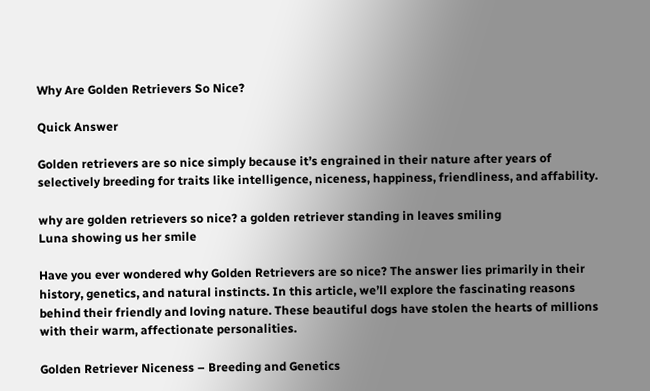Why Are Golden Retrievers So Nice?

Quick Answer

Golden retrievers are so nice simply because it’s engrained in their nature after years of selectively breeding for traits like intelligence, niceness, happiness, friendliness, and affability.

why are golden retrievers so nice? a golden retriever standing in leaves smiling
Luna showing us her smile

Have you ever wondered why Golden Retrievers are so nice? The answer lies primarily in their history, genetics, and natural instincts. In this article, we’ll explore the fascinating reasons behind their friendly and loving nature. These beautiful dogs have stolen the hearts of millions with their warm, affectionate personalities.

Golden Retriever Niceness – Breeding and Genetics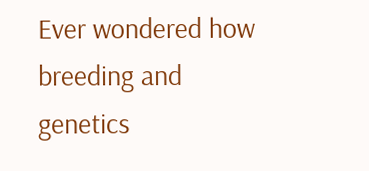Ever wondered how breeding and genetics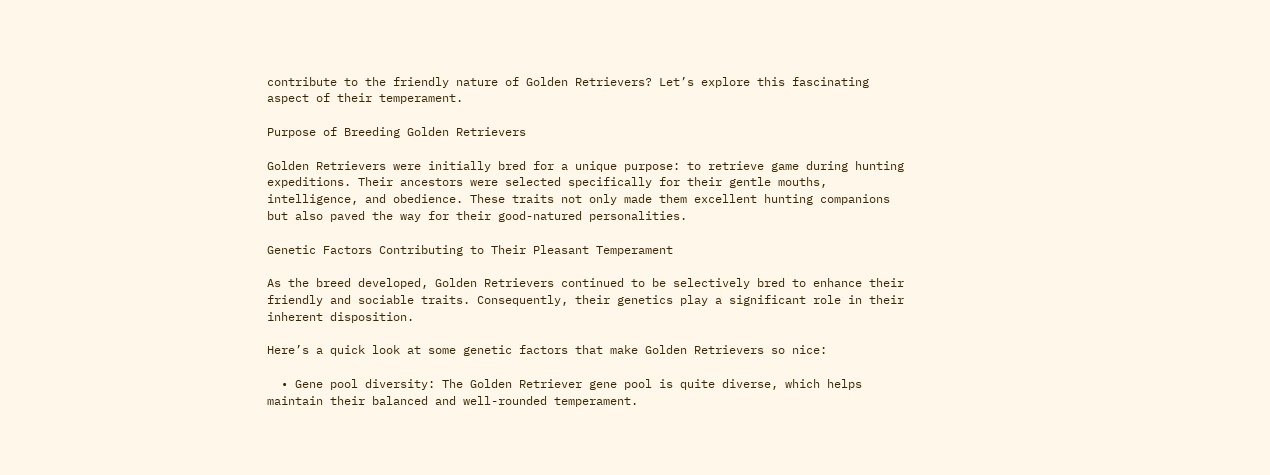contribute to the friendly nature of Golden Retrievers? Let’s explore this fascinating aspect of their temperament.

Purpose of Breeding Golden Retrievers

Golden Retrievers were initially bred for a unique purpose: to retrieve game during hunting expeditions. Their ancestors were selected specifically for their gentle mouths, intelligence, and obedience. These traits not only made them excellent hunting companions but also paved the way for their good-natured personalities.

Genetic Factors Contributing to Their Pleasant Temperament

As the breed developed, Golden Retrievers continued to be selectively bred to enhance their friendly and sociable traits. Consequently, their genetics play a significant role in their inherent disposition.

Here’s a quick look at some genetic factors that make Golden Retrievers so nice:

  • Gene pool diversity: The Golden Retriever gene pool is quite diverse, which helps maintain their balanced and well-rounded temperament.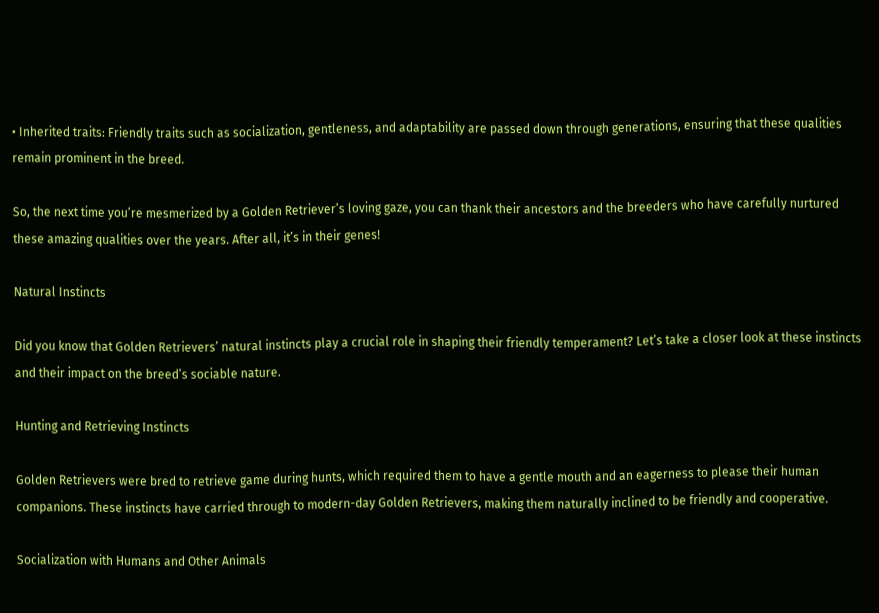• Inherited traits: Friendly traits such as socialization, gentleness, and adaptability are passed down through generations, ensuring that these qualities remain prominent in the breed.

So, the next time you’re mesmerized by a Golden Retriever’s loving gaze, you can thank their ancestors and the breeders who have carefully nurtured these amazing qualities over the years. After all, it’s in their genes!

Natural Instincts

Did you know that Golden Retrievers’ natural instincts play a crucial role in shaping their friendly temperament? Let’s take a closer look at these instincts and their impact on the breed’s sociable nature.

Hunting and Retrieving Instincts

Golden Retrievers were bred to retrieve game during hunts, which required them to have a gentle mouth and an eagerness to please their human companions. These instincts have carried through to modern-day Golden Retrievers, making them naturally inclined to be friendly and cooperative.

Socialization with Humans and Other Animals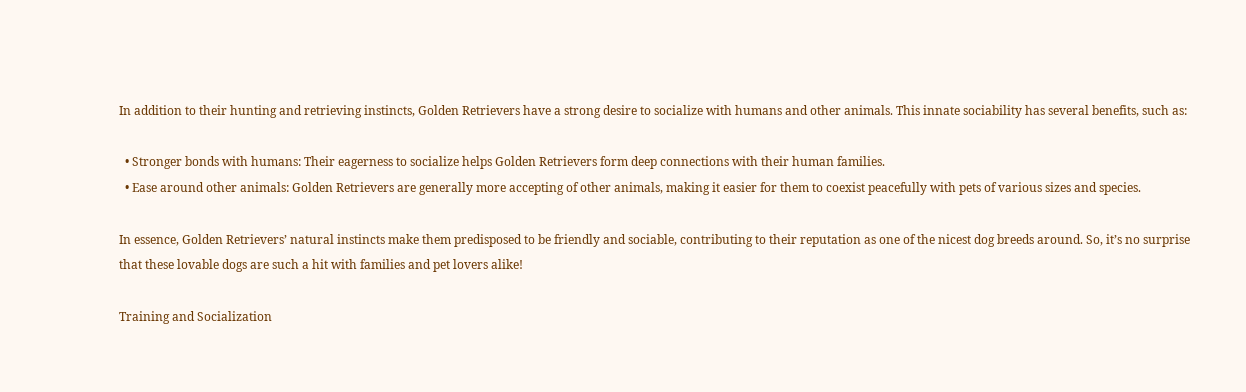In addition to their hunting and retrieving instincts, Golden Retrievers have a strong desire to socialize with humans and other animals. This innate sociability has several benefits, such as:

  • Stronger bonds with humans: Their eagerness to socialize helps Golden Retrievers form deep connections with their human families.
  • Ease around other animals: Golden Retrievers are generally more accepting of other animals, making it easier for them to coexist peacefully with pets of various sizes and species.

In essence, Golden Retrievers’ natural instincts make them predisposed to be friendly and sociable, contributing to their reputation as one of the nicest dog breeds around. So, it’s no surprise that these lovable dogs are such a hit with families and pet lovers alike!

Training and Socialization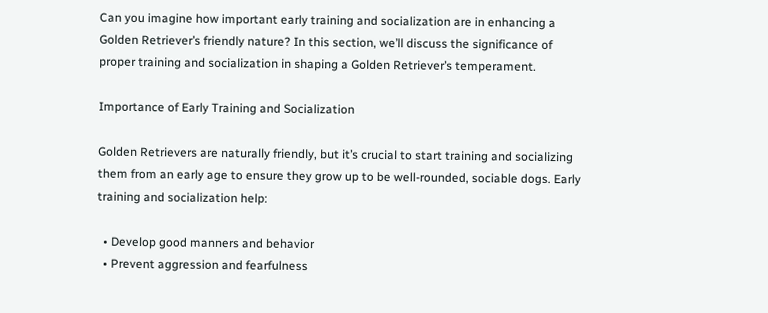Can you imagine how important early training and socialization are in enhancing a Golden Retriever’s friendly nature? In this section, we’ll discuss the significance of proper training and socialization in shaping a Golden Retriever’s temperament.

Importance of Early Training and Socialization

Golden Retrievers are naturally friendly, but it’s crucial to start training and socializing them from an early age to ensure they grow up to be well-rounded, sociable dogs. Early training and socialization help:

  • Develop good manners and behavior
  • Prevent aggression and fearfulness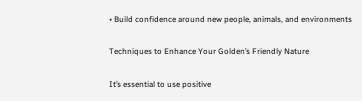• Build confidence around new people, animals, and environments

Techniques to Enhance Your Golden’s Friendly Nature

It’s essential to use positive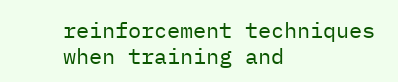reinforcement techniques when training and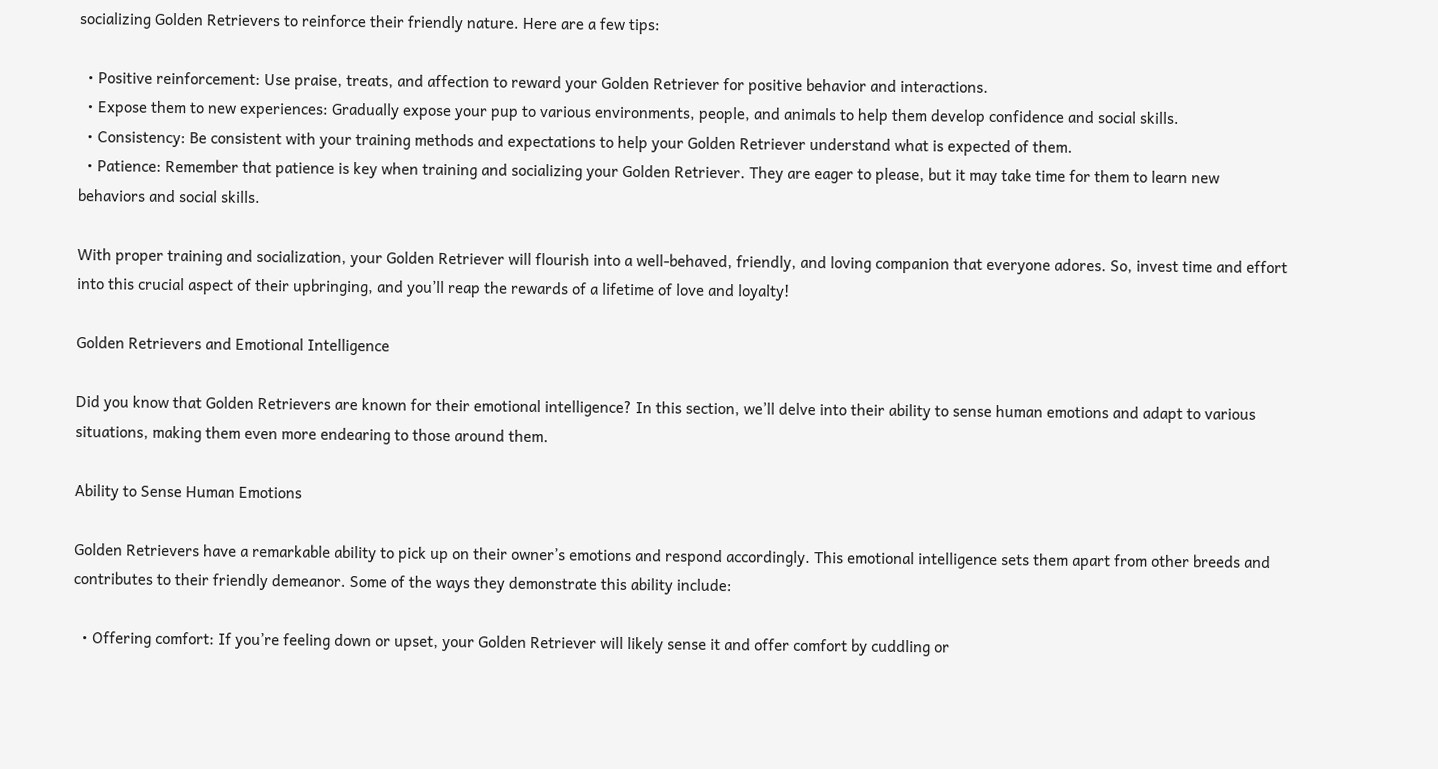socializing Golden Retrievers to reinforce their friendly nature. Here are a few tips:

  • Positive reinforcement: Use praise, treats, and affection to reward your Golden Retriever for positive behavior and interactions.
  • Expose them to new experiences: Gradually expose your pup to various environments, people, and animals to help them develop confidence and social skills.
  • Consistency: Be consistent with your training methods and expectations to help your Golden Retriever understand what is expected of them.
  • Patience: Remember that patience is key when training and socializing your Golden Retriever. They are eager to please, but it may take time for them to learn new behaviors and social skills.

With proper training and socialization, your Golden Retriever will flourish into a well-behaved, friendly, and loving companion that everyone adores. So, invest time and effort into this crucial aspect of their upbringing, and you’ll reap the rewards of a lifetime of love and loyalty!

Golden Retrievers and Emotional Intelligence

Did you know that Golden Retrievers are known for their emotional intelligence? In this section, we’ll delve into their ability to sense human emotions and adapt to various situations, making them even more endearing to those around them.

Ability to Sense Human Emotions

Golden Retrievers have a remarkable ability to pick up on their owner’s emotions and respond accordingly. This emotional intelligence sets them apart from other breeds and contributes to their friendly demeanor. Some of the ways they demonstrate this ability include:

  • Offering comfort: If you’re feeling down or upset, your Golden Retriever will likely sense it and offer comfort by cuddling or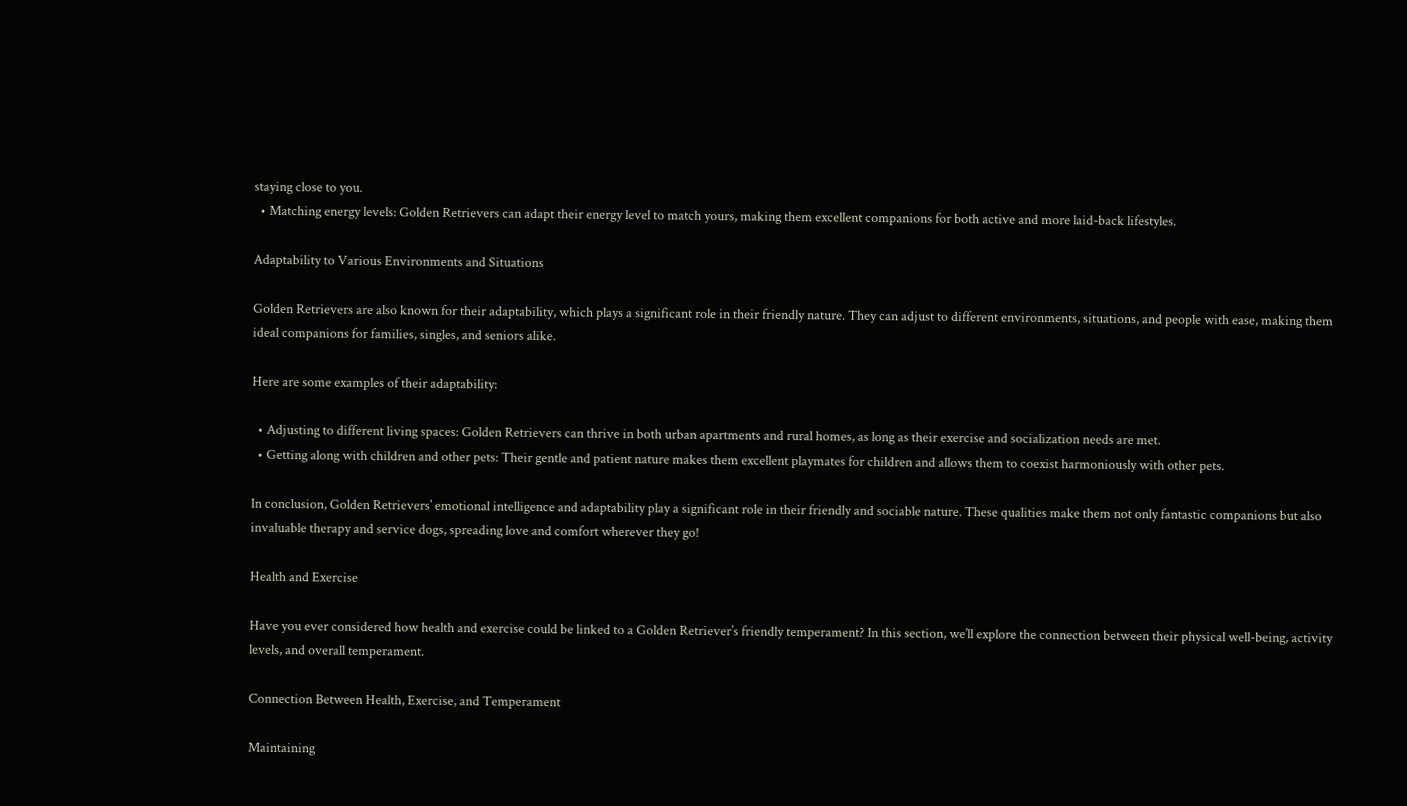staying close to you.
  • Matching energy levels: Golden Retrievers can adapt their energy level to match yours, making them excellent companions for both active and more laid-back lifestyles.

Adaptability to Various Environments and Situations

Golden Retrievers are also known for their adaptability, which plays a significant role in their friendly nature. They can adjust to different environments, situations, and people with ease, making them ideal companions for families, singles, and seniors alike.

Here are some examples of their adaptability:

  • Adjusting to different living spaces: Golden Retrievers can thrive in both urban apartments and rural homes, as long as their exercise and socialization needs are met.
  • Getting along with children and other pets: Their gentle and patient nature makes them excellent playmates for children and allows them to coexist harmoniously with other pets.

In conclusion, Golden Retrievers’ emotional intelligence and adaptability play a significant role in their friendly and sociable nature. These qualities make them not only fantastic companions but also invaluable therapy and service dogs, spreading love and comfort wherever they go!

Health and Exercise

Have you ever considered how health and exercise could be linked to a Golden Retriever’s friendly temperament? In this section, we’ll explore the connection between their physical well-being, activity levels, and overall temperament.

Connection Between Health, Exercise, and Temperament

Maintaining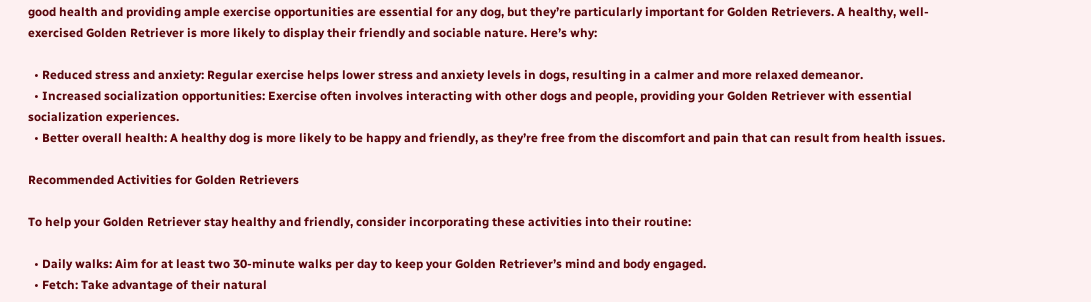good health and providing ample exercise opportunities are essential for any dog, but they’re particularly important for Golden Retrievers. A healthy, well-exercised Golden Retriever is more likely to display their friendly and sociable nature. Here’s why:

  • Reduced stress and anxiety: Regular exercise helps lower stress and anxiety levels in dogs, resulting in a calmer and more relaxed demeanor.
  • Increased socialization opportunities: Exercise often involves interacting with other dogs and people, providing your Golden Retriever with essential socialization experiences.
  • Better overall health: A healthy dog is more likely to be happy and friendly, as they’re free from the discomfort and pain that can result from health issues.

Recommended Activities for Golden Retrievers

To help your Golden Retriever stay healthy and friendly, consider incorporating these activities into their routine:

  • Daily walks: Aim for at least two 30-minute walks per day to keep your Golden Retriever’s mind and body engaged.
  • Fetch: Take advantage of their natural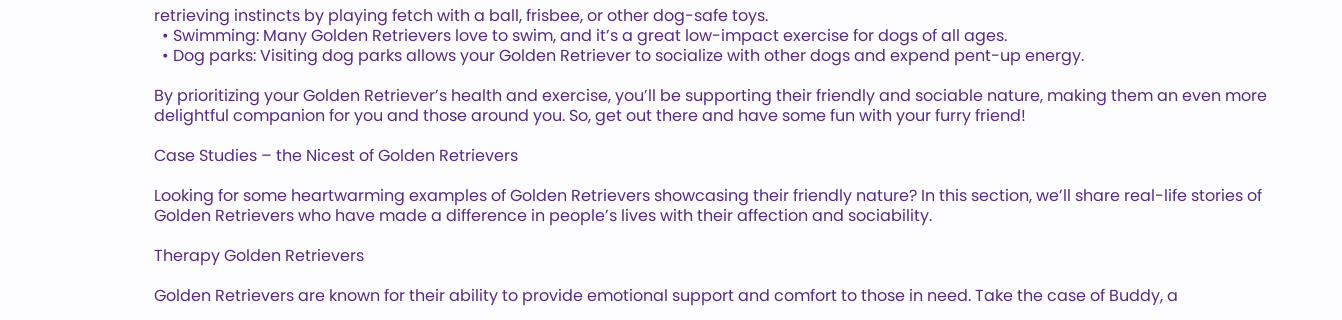retrieving instincts by playing fetch with a ball, frisbee, or other dog-safe toys.
  • Swimming: Many Golden Retrievers love to swim, and it’s a great low-impact exercise for dogs of all ages.
  • Dog parks: Visiting dog parks allows your Golden Retriever to socialize with other dogs and expend pent-up energy.

By prioritizing your Golden Retriever’s health and exercise, you’ll be supporting their friendly and sociable nature, making them an even more delightful companion for you and those around you. So, get out there and have some fun with your furry friend!

Case Studies – the Nicest of Golden Retrievers

Looking for some heartwarming examples of Golden Retrievers showcasing their friendly nature? In this section, we’ll share real-life stories of Golden Retrievers who have made a difference in people’s lives with their affection and sociability.

Therapy Golden Retrievers

Golden Retrievers are known for their ability to provide emotional support and comfort to those in need. Take the case of Buddy, a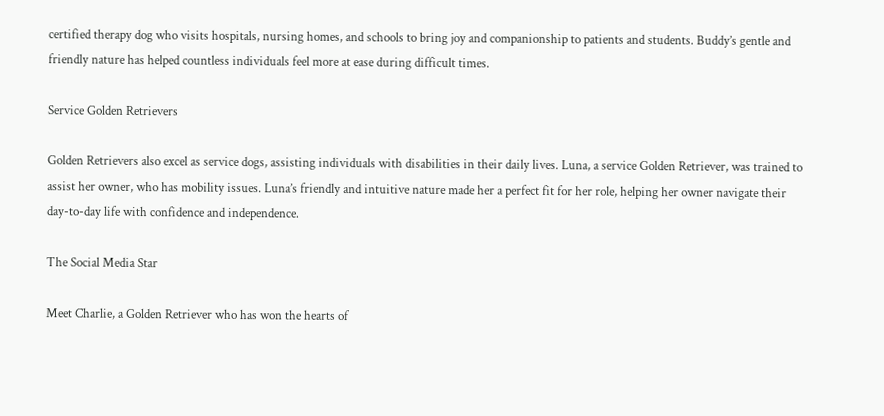certified therapy dog who visits hospitals, nursing homes, and schools to bring joy and companionship to patients and students. Buddy’s gentle and friendly nature has helped countless individuals feel more at ease during difficult times.

Service Golden Retrievers

Golden Retrievers also excel as service dogs, assisting individuals with disabilities in their daily lives. Luna, a service Golden Retriever, was trained to assist her owner, who has mobility issues. Luna’s friendly and intuitive nature made her a perfect fit for her role, helping her owner navigate their day-to-day life with confidence and independence.

The Social Media Star

Meet Charlie, a Golden Retriever who has won the hearts of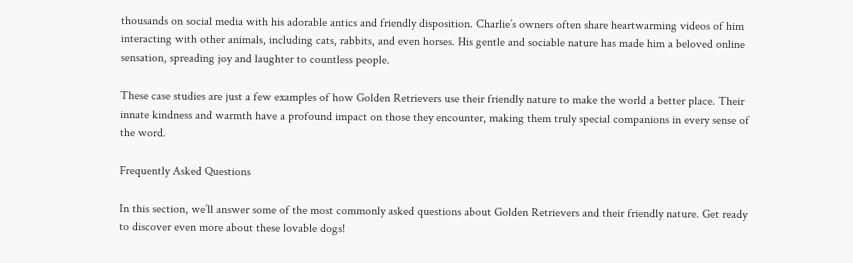thousands on social media with his adorable antics and friendly disposition. Charlie’s owners often share heartwarming videos of him interacting with other animals, including cats, rabbits, and even horses. His gentle and sociable nature has made him a beloved online sensation, spreading joy and laughter to countless people.

These case studies are just a few examples of how Golden Retrievers use their friendly nature to make the world a better place. Their innate kindness and warmth have a profound impact on those they encounter, making them truly special companions in every sense of the word.

Frequently Asked Questions

In this section, we’ll answer some of the most commonly asked questions about Golden Retrievers and their friendly nature. Get ready to discover even more about these lovable dogs!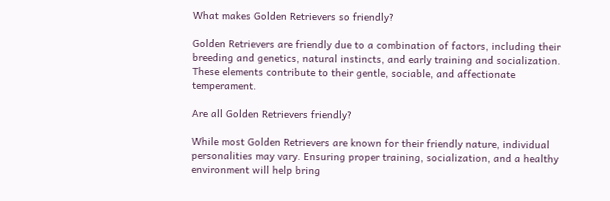What makes Golden Retrievers so friendly?

Golden Retrievers are friendly due to a combination of factors, including their breeding and genetics, natural instincts, and early training and socialization. These elements contribute to their gentle, sociable, and affectionate temperament.

Are all Golden Retrievers friendly?

While most Golden Retrievers are known for their friendly nature, individual personalities may vary. Ensuring proper training, socialization, and a healthy environment will help bring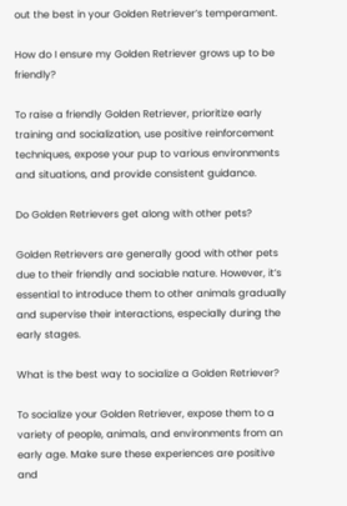out the best in your Golden Retriever’s temperament.

How do I ensure my Golden Retriever grows up to be friendly?

To raise a friendly Golden Retriever, prioritize early training and socialization, use positive reinforcement techniques, expose your pup to various environments and situations, and provide consistent guidance.

Do Golden Retrievers get along with other pets?

Golden Retrievers are generally good with other pets due to their friendly and sociable nature. However, it’s essential to introduce them to other animals gradually and supervise their interactions, especially during the early stages.

What is the best way to socialize a Golden Retriever?

To socialize your Golden Retriever, expose them to a variety of people, animals, and environments from an early age. Make sure these experiences are positive and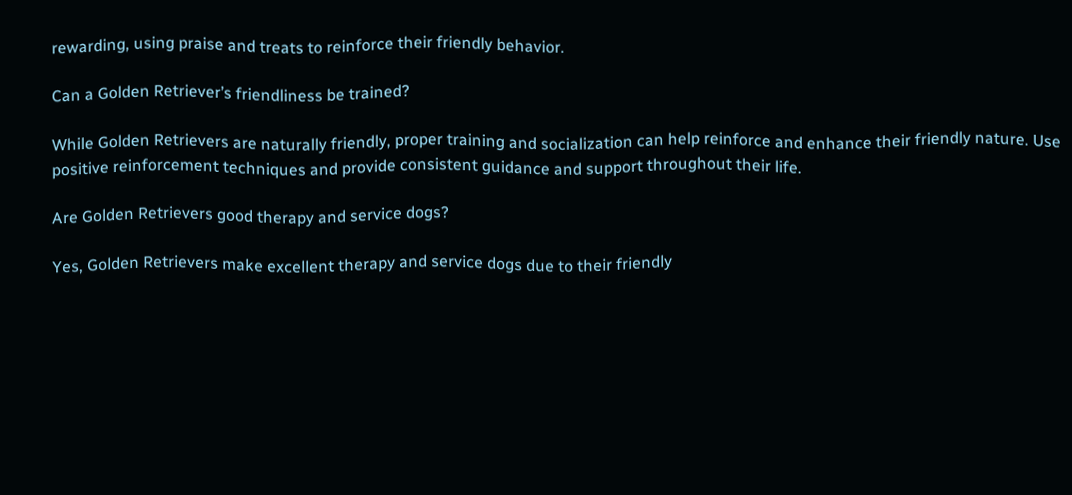rewarding, using praise and treats to reinforce their friendly behavior.

Can a Golden Retriever’s friendliness be trained?

While Golden Retrievers are naturally friendly, proper training and socialization can help reinforce and enhance their friendly nature. Use positive reinforcement techniques and provide consistent guidance and support throughout their life.

Are Golden Retrievers good therapy and service dogs?

Yes, Golden Retrievers make excellent therapy and service dogs due to their friendly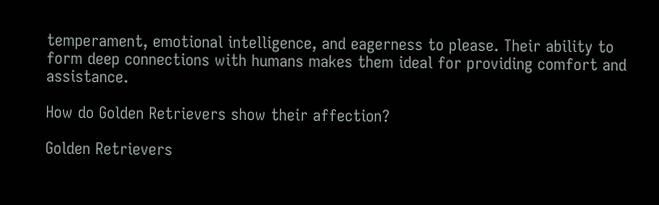temperament, emotional intelligence, and eagerness to please. Their ability to form deep connections with humans makes them ideal for providing comfort and assistance.

How do Golden Retrievers show their affection?

Golden Retrievers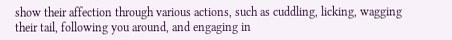show their affection through various actions, such as cuddling, licking, wagging their tail, following you around, and engaging in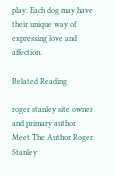play. Each dog may have their unique way of expressing love and affection.

Related Reading

roger stanley site owner and primary author
Meet The Author Roger Stanley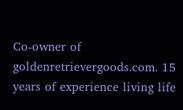Co-owner of goldenretrievergoods.com. 15 years of experience living life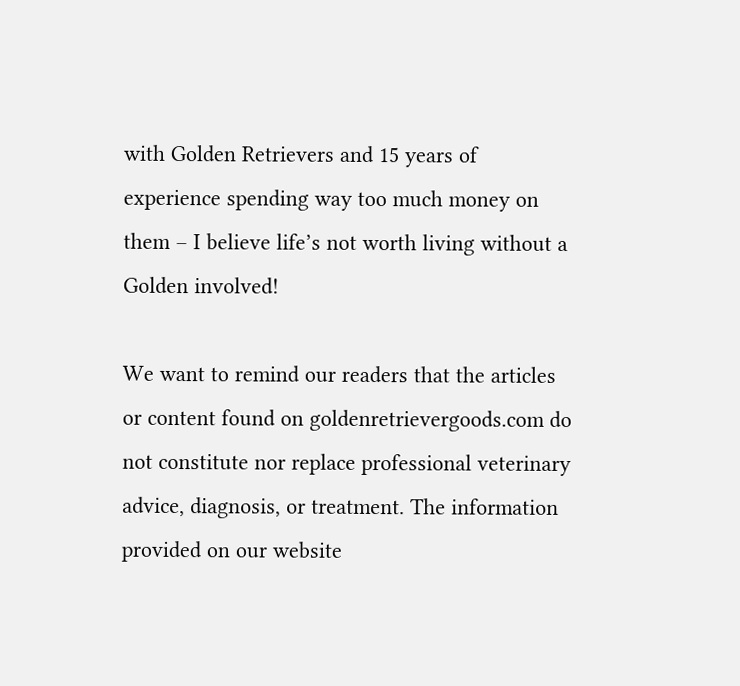with Golden Retrievers and 15 years of experience spending way too much money on them – I believe life’s not worth living without a Golden involved!

We want to remind our readers that the articles or content found on goldenretrievergoods.com do not constitute nor replace professional veterinary advice, diagnosis, or treatment. The information provided on our website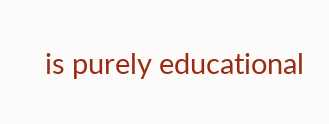is purely educational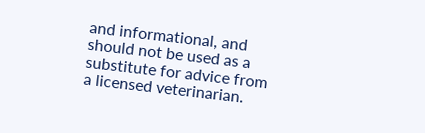and informational, and should not be used as a substitute for advice from a licensed veterinarian.